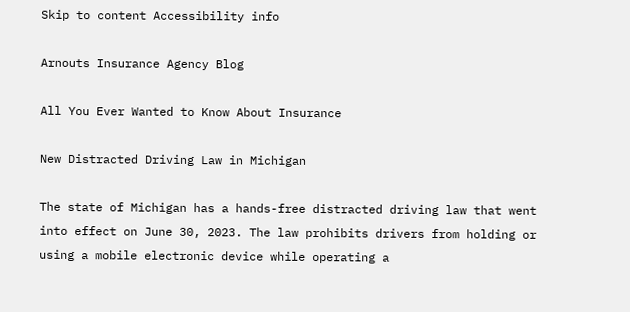Skip to content Accessibility info

Arnouts Insurance Agency Blog

All You Ever Wanted to Know About Insurance

New Distracted Driving Law in Michigan

The state of Michigan has a hands-free distracted driving law that went into effect on June 30, 2023. The law prohibits drivers from holding or using a mobile electronic device while operating a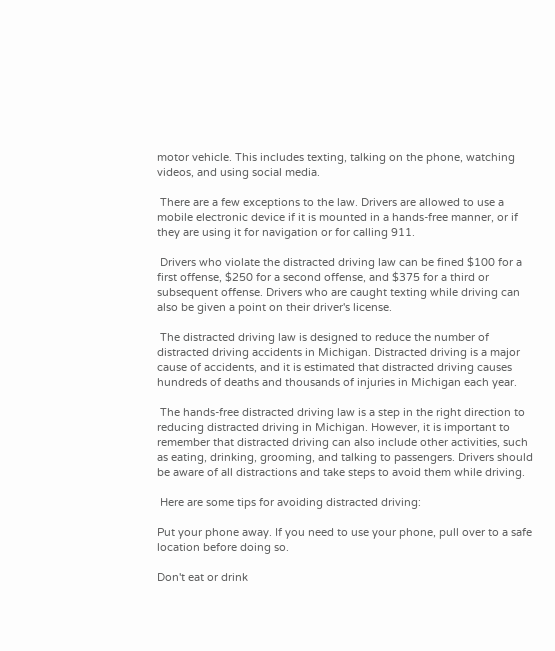motor vehicle. This includes texting, talking on the phone, watching videos, and using social media.

 There are a few exceptions to the law. Drivers are allowed to use a mobile electronic device if it is mounted in a hands-free manner, or if they are using it for navigation or for calling 911.

 Drivers who violate the distracted driving law can be fined $100 for a first offense, $250 for a second offense, and $375 for a third or subsequent offense. Drivers who are caught texting while driving can also be given a point on their driver's license.

 The distracted driving law is designed to reduce the number of distracted driving accidents in Michigan. Distracted driving is a major cause of accidents, and it is estimated that distracted driving causes hundreds of deaths and thousands of injuries in Michigan each year.

 The hands-free distracted driving law is a step in the right direction to reducing distracted driving in Michigan. However, it is important to remember that distracted driving can also include other activities, such as eating, drinking, grooming, and talking to passengers. Drivers should be aware of all distractions and take steps to avoid them while driving.

 Here are some tips for avoiding distracted driving:

Put your phone away. If you need to use your phone, pull over to a safe location before doing so.

Don't eat or drink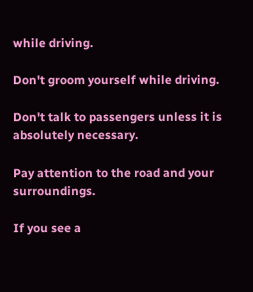while driving.

Don't groom yourself while driving.

Don't talk to passengers unless it is absolutely necessary.

Pay attention to the road and your surroundings.

If you see a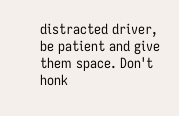distracted driver, be patient and give them space. Don't honk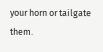your horn or tailgate them.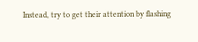Instead, try to get their attention by flashing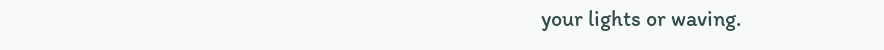your lights or waving.